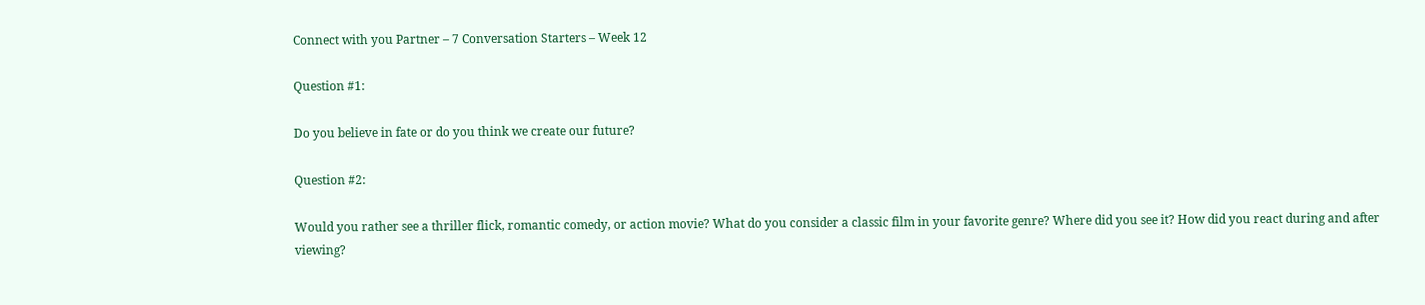Connect with you Partner – 7 Conversation Starters – Week 12

Question #1:

Do you believe in fate or do you think we create our future?

Question #2:

Would you rather see a thriller flick, romantic comedy, or action movie? What do you consider a classic film in your favorite genre? Where did you see it? How did you react during and after viewing?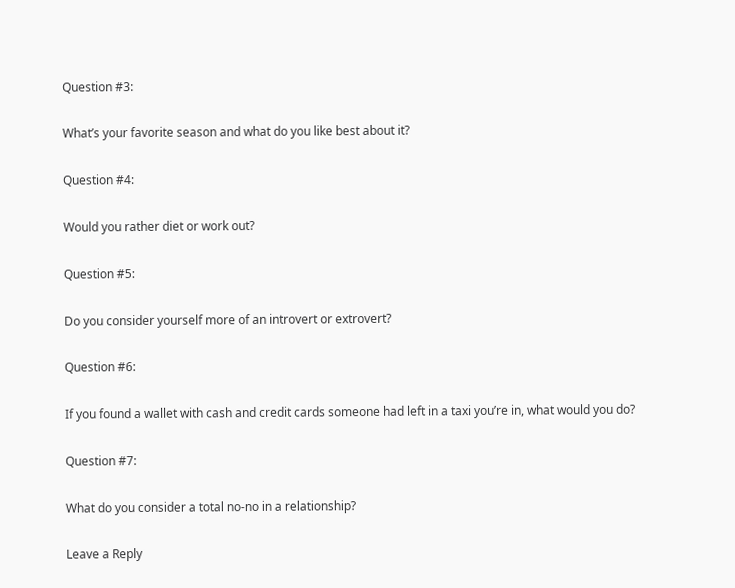Question #3:

What’s your favorite season and what do you like best about it?

Question #4:

Would you rather diet or work out?

Question #5:

Do you consider yourself more of an introvert or extrovert?

Question #6:

If you found a wallet with cash and credit cards someone had left in a taxi you’re in, what would you do?

Question #7:

What do you consider a total no-no in a relationship?

Leave a Reply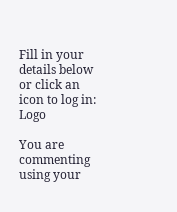Fill in your details below or click an icon to log in: Logo

You are commenting using your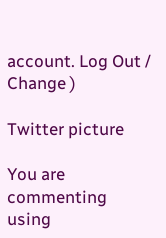account. Log Out /  Change )

Twitter picture

You are commenting using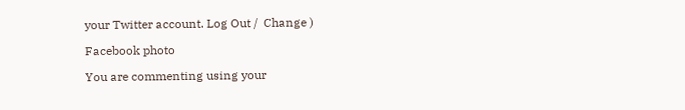your Twitter account. Log Out /  Change )

Facebook photo

You are commenting using your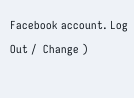Facebook account. Log Out /  Change )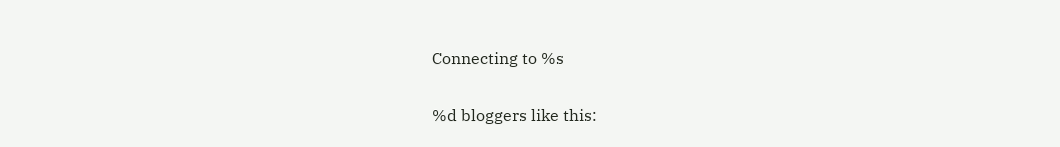Connecting to %s

%d bloggers like this: